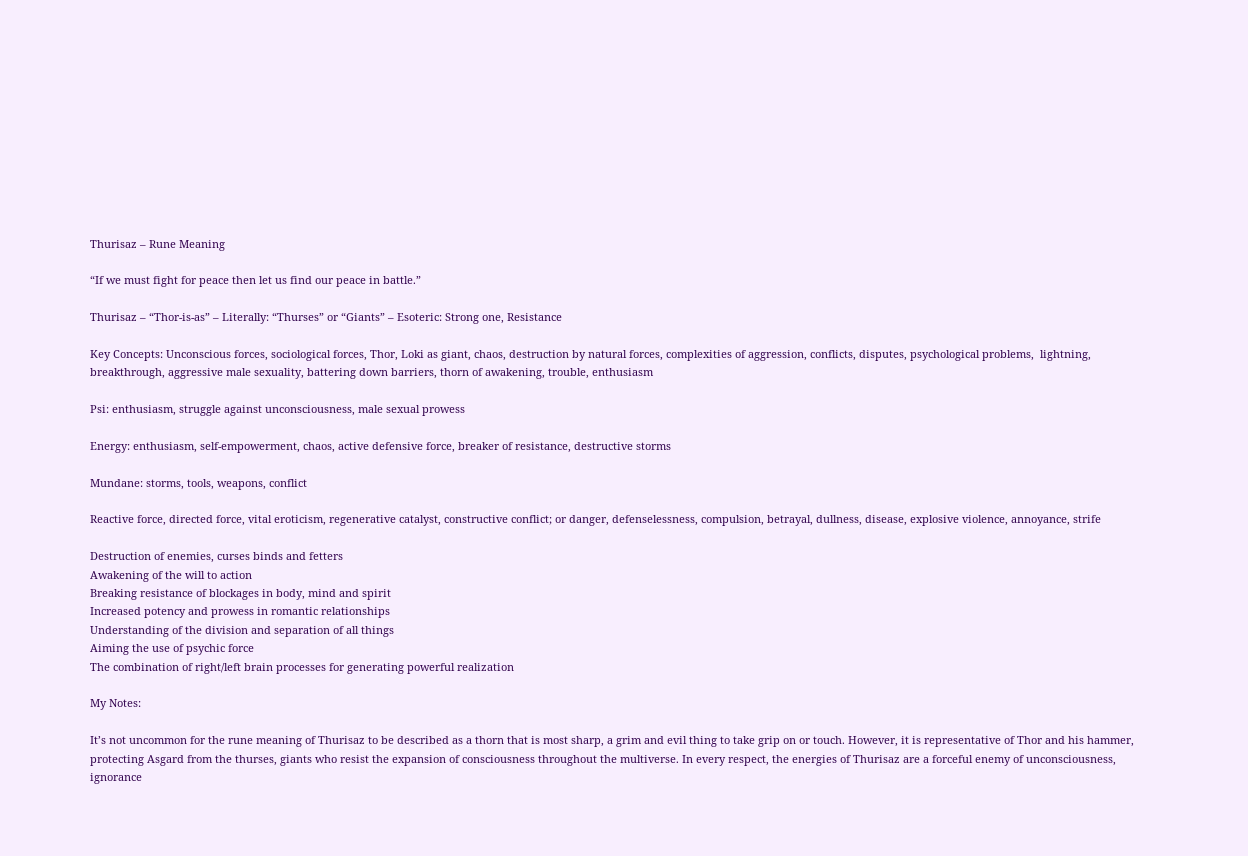Thurisaz – Rune Meaning

“If we must fight for peace then let us find our peace in battle.”

Thurisaz – “Thor-is-as” – Literally: “Thurses” or “Giants” – Esoteric: Strong one, Resistance

Key Concepts: Unconscious forces, sociological forces, Thor, Loki as giant, chaos, destruction by natural forces, complexities of aggression, conflicts, disputes, psychological problems,  lightning, breakthrough, aggressive male sexuality, battering down barriers, thorn of awakening, trouble, enthusiasm

Psi: enthusiasm, struggle against unconsciousness, male sexual prowess

Energy: enthusiasm, self-empowerment, chaos, active defensive force, breaker of resistance, destructive storms

Mundane: storms, tools, weapons, conflict

Reactive force, directed force, vital eroticism, regenerative catalyst, constructive conflict; or danger, defenselessness, compulsion, betrayal, dullness, disease, explosive violence, annoyance, strife

Destruction of enemies, curses binds and fetters
Awakening of the will to action
Breaking resistance of blockages in body, mind and spirit
Increased potency and prowess in romantic relationships
Understanding of the division and separation of all things
Aiming the use of psychic force
The combination of right/left brain processes for generating powerful realization

My Notes:

It’s not uncommon for the rune meaning of Thurisaz to be described as a thorn that is most sharp, a grim and evil thing to take grip on or touch. However, it is representative of Thor and his hammer, protecting Asgard from the thurses, giants who resist the expansion of consciousness throughout the multiverse. In every respect, the energies of Thurisaz are a forceful enemy of unconsciousness, ignorance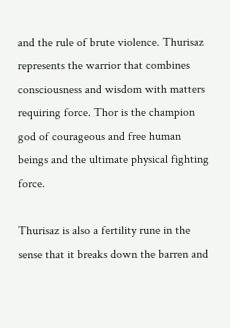and the rule of brute violence. Thurisaz represents the warrior that combines consciousness and wisdom with matters requiring force. Thor is the champion god of courageous and free human beings and the ultimate physical fighting force.

Thurisaz is also a fertility rune in the sense that it breaks down the barren and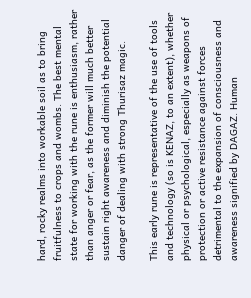hard, rocky realms into workable soil as to bring fruitfulness to crops and wombs. The best mental state for working with the rune is enthusiasm, rather than anger or fear, as the former will much better sustain right awareness and diminish the potential danger of dealing with strong Thurisaz magic.

This early rune is representative of the use of tools and technology (so is KENAZ, to an extent), whether physical or psychological, especially as weapons of protection or active resistance against forces detrimental to the expansion of consciousness and awareness signified by DAGAZ. Human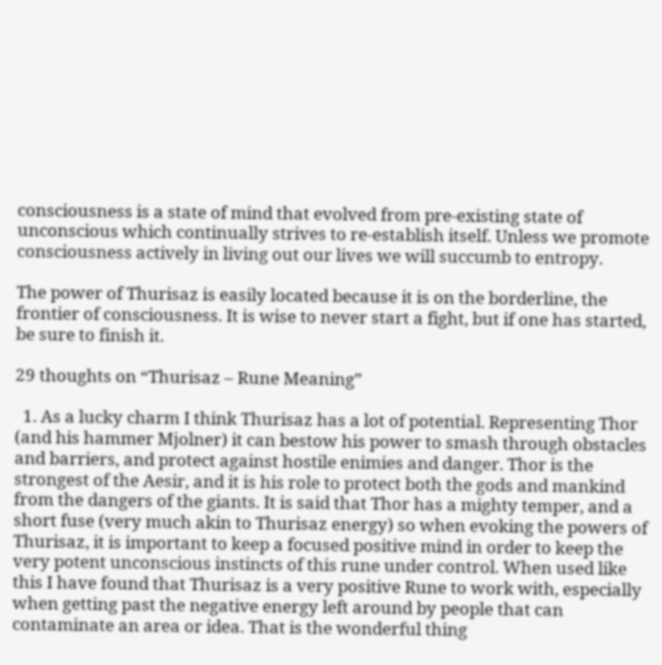consciousness is a state of mind that evolved from pre-existing state of unconscious which continually strives to re-establish itself. Unless we promote consciousness actively in living out our lives we will succumb to entropy.

The power of Thurisaz is easily located because it is on the borderline, the frontier of consciousness. It is wise to never start a fight, but if one has started, be sure to finish it.

29 thoughts on “Thurisaz – Rune Meaning”

  1. As a lucky charm I think Thurisaz has a lot of potential. Representing Thor (and his hammer Mjolner) it can bestow his power to smash through obstacles and barriers, and protect against hostile enimies and danger. Thor is the strongest of the Aesir, and it is his role to protect both the gods and mankind from the dangers of the giants. It is said that Thor has a mighty temper, and a short fuse (very much akin to Thurisaz energy) so when evoking the powers of Thurisaz, it is important to keep a focused positive mind in order to keep the very potent unconscious instincts of this rune under control. When used like this I have found that Thurisaz is a very positive Rune to work with, especially when getting past the negative energy left around by people that can contaminate an area or idea. That is the wonderful thing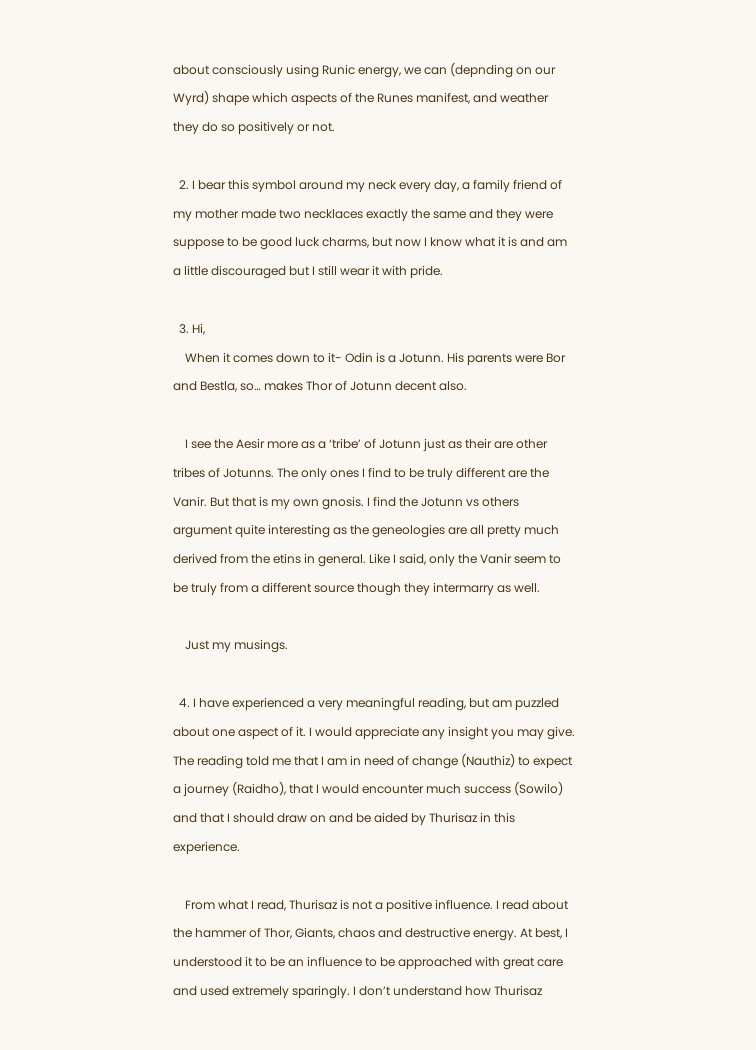about consciously using Runic energy, we can (depnding on our Wyrd) shape which aspects of the Runes manifest, and weather they do so positively or not.

  2. I bear this symbol around my neck every day, a family friend of my mother made two necklaces exactly the same and they were suppose to be good luck charms, but now I know what it is and am a little discouraged but I still wear it with pride.

  3. Hi,
    When it comes down to it- Odin is a Jotunn. His parents were Bor and Bestla, so… makes Thor of Jotunn decent also.

    I see the Aesir more as a ‘tribe’ of Jotunn just as their are other tribes of Jotunns. The only ones I find to be truly different are the Vanir. But that is my own gnosis. I find the Jotunn vs others argument quite interesting as the geneologies are all pretty much derived from the etins in general. Like I said, only the Vanir seem to be truly from a different source though they intermarry as well.

    Just my musings.

  4. I have experienced a very meaningful reading, but am puzzled about one aspect of it. I would appreciate any insight you may give. The reading told me that I am in need of change (Nauthiz) to expect a journey (Raidho), that I would encounter much success (Sowilo) and that I should draw on and be aided by Thurisaz in this experience.

    From what I read, Thurisaz is not a positive influence. I read about the hammer of Thor, Giants, chaos and destructive energy. At best, I understood it to be an influence to be approached with great care and used extremely sparingly. I don’t understand how Thurisaz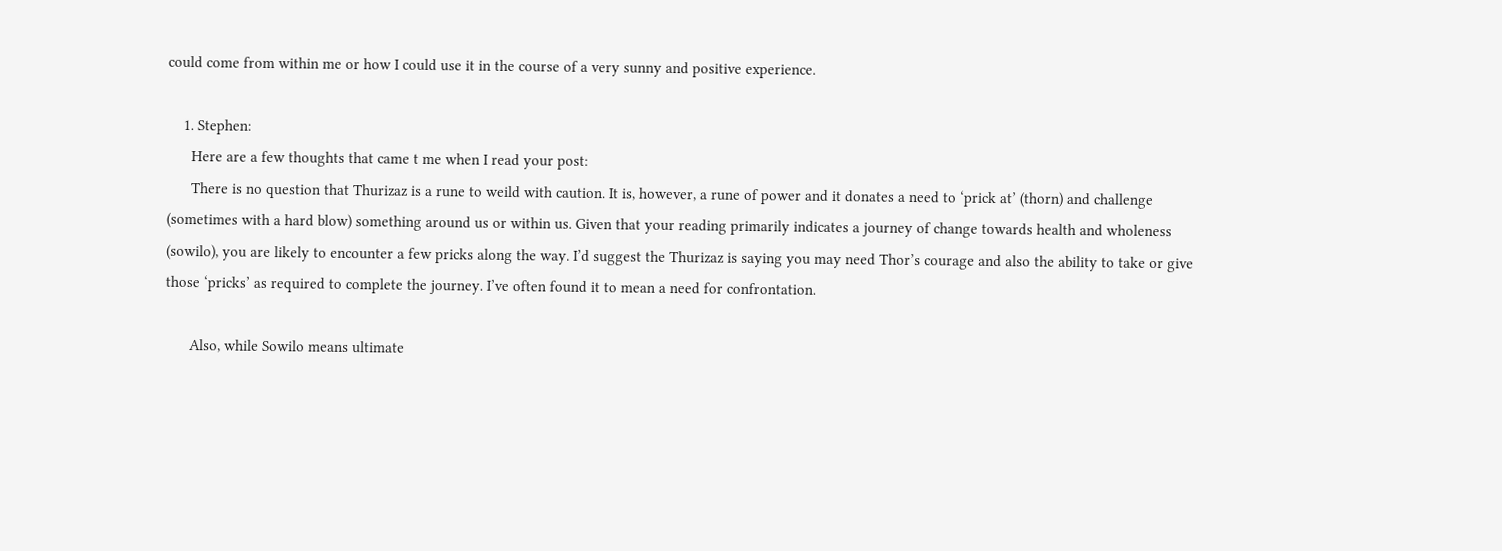could come from within me or how I could use it in the course of a very sunny and positive experience.

    1. Stephen:
      Here are a few thoughts that came t me when I read your post:
      There is no question that Thurizaz is a rune to weild with caution. It is, however, a rune of power and it donates a need to ‘prick at’ (thorn) and challenge (sometimes with a hard blow) something around us or within us. Given that your reading primarily indicates a journey of change towards health and wholeness (sowilo), you are likely to encounter a few pricks along the way. I’d suggest the Thurizaz is saying you may need Thor’s courage and also the ability to take or give those ‘pricks’ as required to complete the journey. I’ve often found it to mean a need for confrontation.

      Also, while Sowilo means ultimate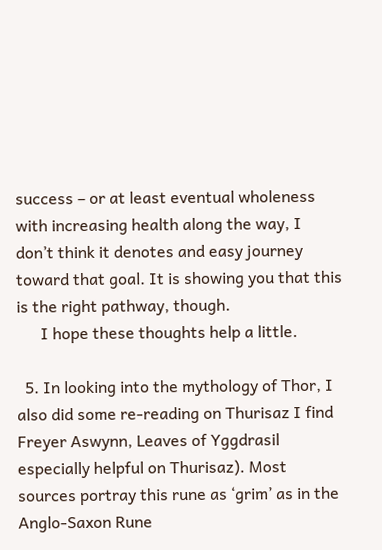success – or at least eventual wholeness with increasing health along the way, I don’t think it denotes and easy journey toward that goal. It is showing you that this is the right pathway, though.
      I hope these thoughts help a little.

  5. In looking into the mythology of Thor, I also did some re-reading on Thurisaz I find Freyer Aswynn, Leaves of Yggdrasil especially helpful on Thurisaz). Most sources portray this rune as ‘grim’ as in the Anglo-Saxon Rune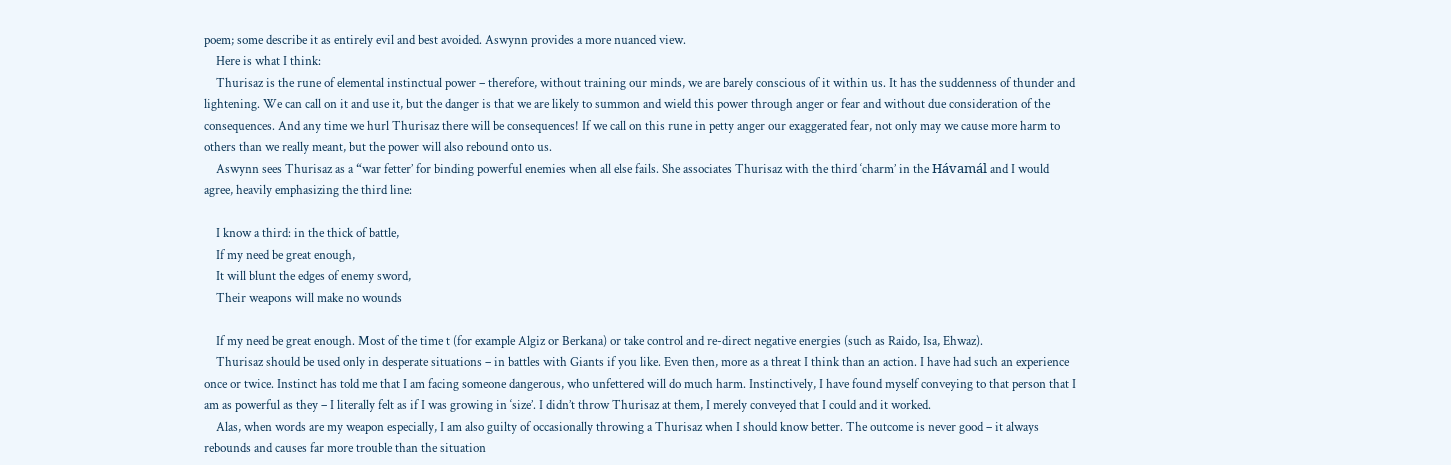poem; some describe it as entirely evil and best avoided. Aswynn provides a more nuanced view.
    Here is what I think:
    Thurisaz is the rune of elemental instinctual power – therefore, without training our minds, we are barely conscious of it within us. It has the suddenness of thunder and lightening. We can call on it and use it, but the danger is that we are likely to summon and wield this power through anger or fear and without due consideration of the consequences. And any time we hurl Thurisaz there will be consequences! If we call on this rune in petty anger our exaggerated fear, not only may we cause more harm to others than we really meant, but the power will also rebound onto us.
    Aswynn sees Thurisaz as a “war fetter’ for binding powerful enemies when all else fails. She associates Thurisaz with the third ‘charm’ in the Hávamál and I would agree, heavily emphasizing the third line:

    I know a third: in the thick of battle,
    If my need be great enough,
    It will blunt the edges of enemy sword,
    Their weapons will make no wounds

    If my need be great enough. Most of the time t (for example Algiz or Berkana) or take control and re-direct negative energies (such as Raido, Isa, Ehwaz).
    Thurisaz should be used only in desperate situations – in battles with Giants if you like. Even then, more as a threat I think than an action. I have had such an experience once or twice. Instinct has told me that I am facing someone dangerous, who unfettered will do much harm. Instinctively, I have found myself conveying to that person that I am as powerful as they – I literally felt as if I was growing in ‘size’. I didn’t throw Thurisaz at them, I merely conveyed that I could and it worked.
    Alas, when words are my weapon especially, I am also guilty of occasionally throwing a Thurisaz when I should know better. The outcome is never good – it always rebounds and causes far more trouble than the situation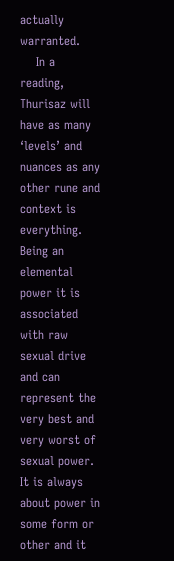actually warranted.
    In a reading, Thurisaz will have as many ‘levels’ and nuances as any other rune and context is everything. Being an elemental power it is associated with raw sexual drive and can represent the very best and very worst of sexual power. It is always about power in some form or other and it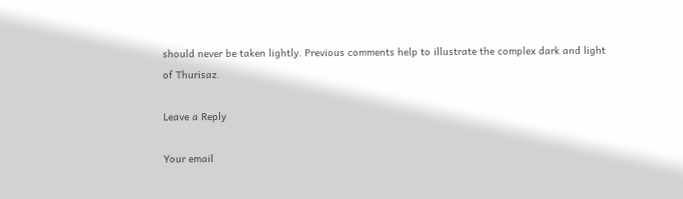should never be taken lightly. Previous comments help to illustrate the complex dark and light of Thurisaz.

Leave a Reply

Your email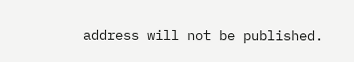address will not be published.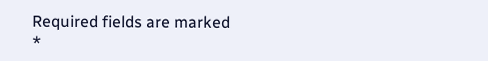Required fields are marked *